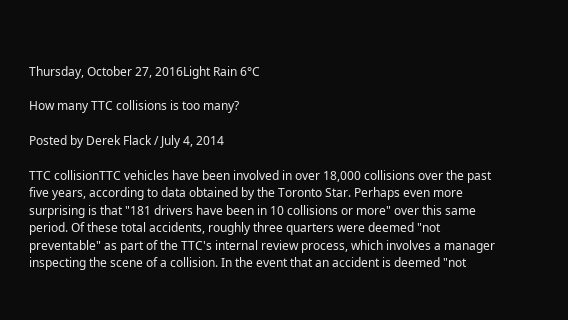Thursday, October 27, 2016Light Rain 6°C

How many TTC collisions is too many?

Posted by Derek Flack / July 4, 2014

TTC collisionTTC vehicles have been involved in over 18,000 collisions over the past five years, according to data obtained by the Toronto Star. Perhaps even more surprising is that "181 drivers have been in 10 collisions or more" over this same period. Of these total accidents, roughly three quarters were deemed "not preventable" as part of the TTC's internal review process, which involves a manager inspecting the scene of a collision. In the event that an accident is deemed "not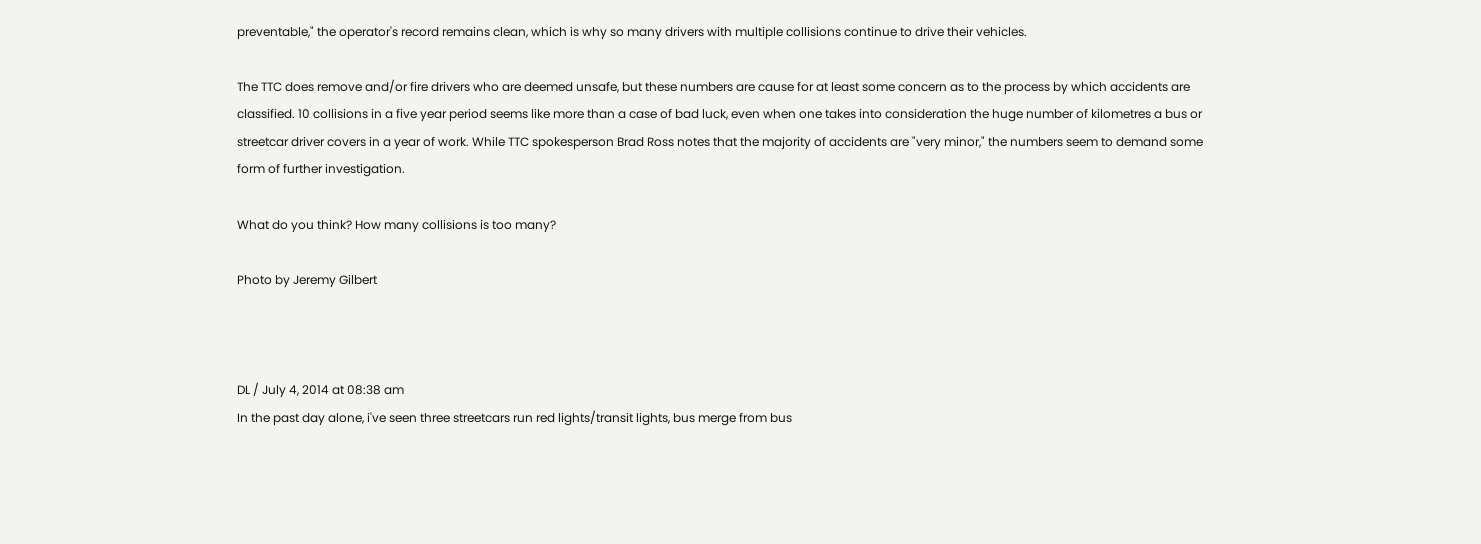preventable," the operator's record remains clean, which is why so many drivers with multiple collisions continue to drive their vehicles.

The TTC does remove and/or fire drivers who are deemed unsafe, but these numbers are cause for at least some concern as to the process by which accidents are classified. 10 collisions in a five year period seems like more than a case of bad luck, even when one takes into consideration the huge number of kilometres a bus or streetcar driver covers in a year of work. While TTC spokesperson Brad Ross notes that the majority of accidents are "very minor," the numbers seem to demand some form of further investigation.

What do you think? How many collisions is too many?

Photo by Jeremy Gilbert



DL / July 4, 2014 at 08:38 am
In the past day alone, i've seen three streetcars run red lights/transit lights, bus merge from bus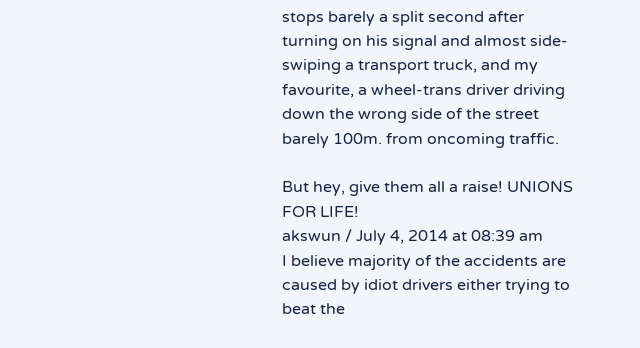stops barely a split second after turning on his signal and almost side-swiping a transport truck, and my favourite, a wheel-trans driver driving down the wrong side of the street barely 100m. from oncoming traffic.

But hey, give them all a raise! UNIONS FOR LIFE!
akswun / July 4, 2014 at 08:39 am
I believe majority of the accidents are caused by idiot drivers either trying to beat the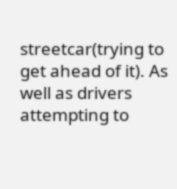streetcar(trying to get ahead of it). As well as drivers attempting to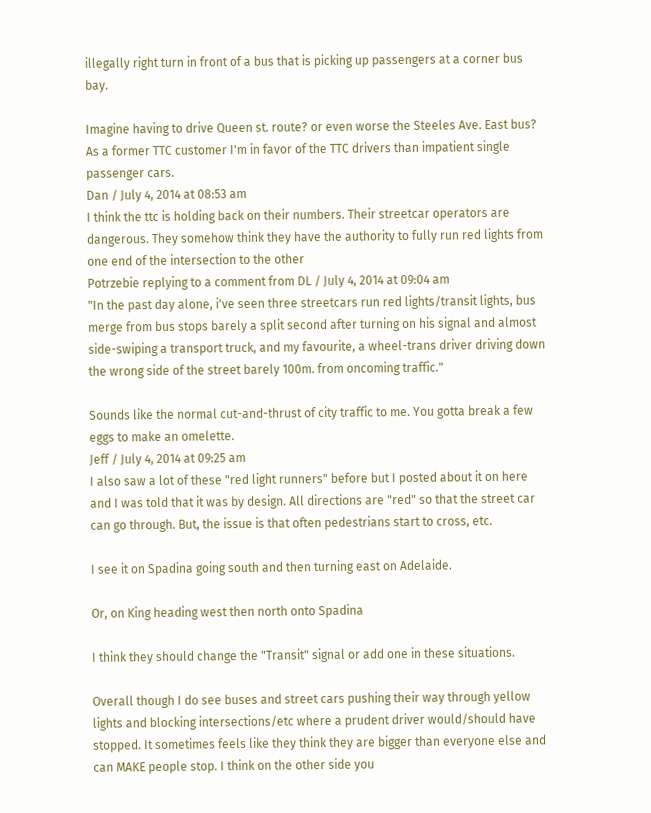illegally right turn in front of a bus that is picking up passengers at a corner bus bay.

Imagine having to drive Queen st. route? or even worse the Steeles Ave. East bus?
As a former TTC customer I'm in favor of the TTC drivers than impatient single passenger cars.
Dan / July 4, 2014 at 08:53 am
I think the ttc is holding back on their numbers. Their streetcar operators are dangerous. They somehow think they have the authority to fully run red lights from one end of the intersection to the other
Potrzebie replying to a comment from DL / July 4, 2014 at 09:04 am
"In the past day alone, i've seen three streetcars run red lights/transit lights, bus merge from bus stops barely a split second after turning on his signal and almost side-swiping a transport truck, and my favourite, a wheel-trans driver driving down the wrong side of the street barely 100m. from oncoming traffic."

Sounds like the normal cut-and-thrust of city traffic to me. You gotta break a few eggs to make an omelette.
Jeff / July 4, 2014 at 09:25 am
I also saw a lot of these "red light runners" before but I posted about it on here and I was told that it was by design. All directions are "red" so that the street car can go through. But, the issue is that often pedestrians start to cross, etc.

I see it on Spadina going south and then turning east on Adelaide.

Or, on King heading west then north onto Spadina

I think they should change the "Transit" signal or add one in these situations.

Overall though I do see buses and street cars pushing their way through yellow lights and blocking intersections/etc where a prudent driver would/should have stopped. It sometimes feels like they think they are bigger than everyone else and can MAKE people stop. I think on the other side you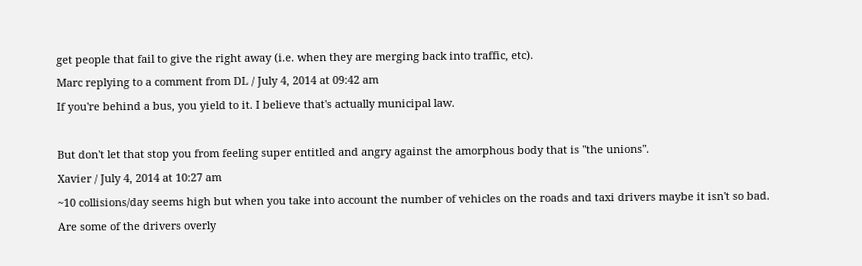get people that fail to give the right away (i.e. when they are merging back into traffic, etc).
Marc replying to a comment from DL / July 4, 2014 at 09:42 am
If you're behind a bus, you yield to it. I believe that's actually municipal law.

But don't let that stop you from feeling super entitled and angry against the amorphous body that is "the unions".
Xavier / July 4, 2014 at 10:27 am
~10 collisions/day seems high but when you take into account the number of vehicles on the roads and taxi drivers maybe it isn't so bad. Are some of the drivers overly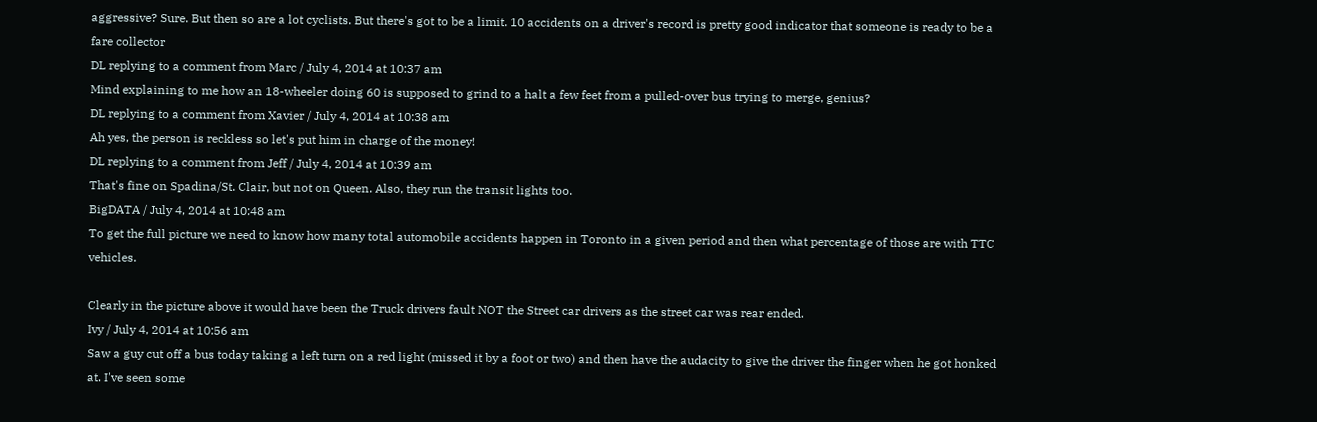aggressive? Sure. But then so are a lot cyclists. But there's got to be a limit. 10 accidents on a driver's record is pretty good indicator that someone is ready to be a fare collector
DL replying to a comment from Marc / July 4, 2014 at 10:37 am
Mind explaining to me how an 18-wheeler doing 60 is supposed to grind to a halt a few feet from a pulled-over bus trying to merge, genius?
DL replying to a comment from Xavier / July 4, 2014 at 10:38 am
Ah yes, the person is reckless so let's put him in charge of the money!
DL replying to a comment from Jeff / July 4, 2014 at 10:39 am
That's fine on Spadina/St. Clair, but not on Queen. Also, they run the transit lights too.
BigDATA / July 4, 2014 at 10:48 am
To get the full picture we need to know how many total automobile accidents happen in Toronto in a given period and then what percentage of those are with TTC vehicles.

Clearly in the picture above it would have been the Truck drivers fault NOT the Street car drivers as the street car was rear ended.
Ivy / July 4, 2014 at 10:56 am
Saw a guy cut off a bus today taking a left turn on a red light (missed it by a foot or two) and then have the audacity to give the driver the finger when he got honked at. I've seen some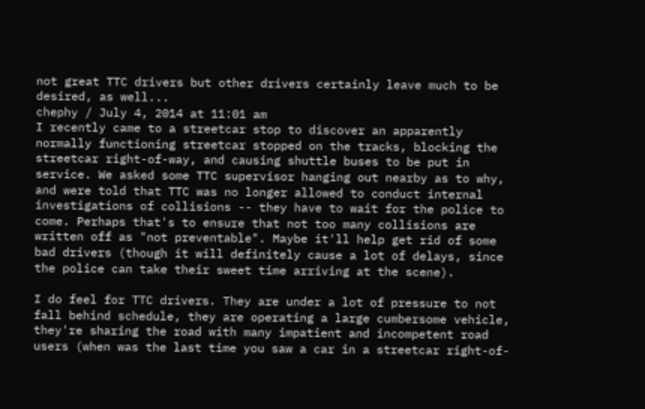not great TTC drivers but other drivers certainly leave much to be desired, as well...
chephy / July 4, 2014 at 11:01 am
I recently came to a streetcar stop to discover an apparently normally functioning streetcar stopped on the tracks, blocking the streetcar right-of-way, and causing shuttle buses to be put in service. We asked some TTC supervisor hanging out nearby as to why, and were told that TTC was no longer allowed to conduct internal investigations of collisions -- they have to wait for the police to come. Perhaps that's to ensure that not too many collisions are written off as "not preventable". Maybe it'll help get rid of some bad drivers (though it will definitely cause a lot of delays, since the police can take their sweet time arriving at the scene).

I do feel for TTC drivers. They are under a lot of pressure to not fall behind schedule, they are operating a large cumbersome vehicle, they're sharing the road with many impatient and incompetent road users (when was the last time you saw a car in a streetcar right-of-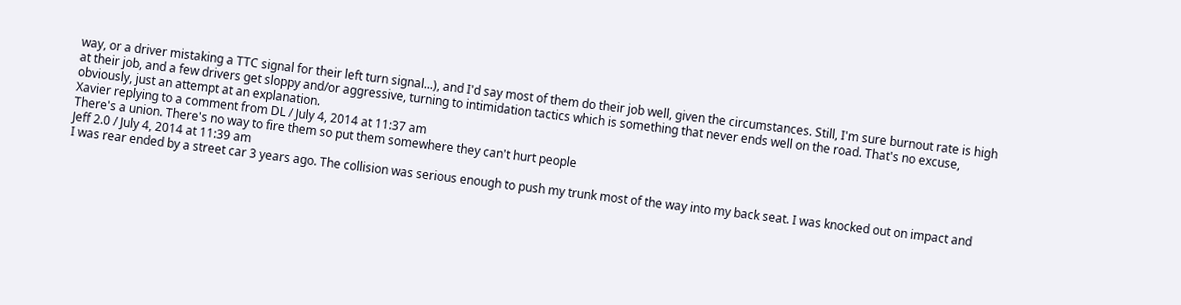way, or a driver mistaking a TTC signal for their left turn signal...), and I'd say most of them do their job well, given the circumstances. Still, I'm sure burnout rate is high at their job, and a few drivers get sloppy and/or aggressive, turning to intimidation tactics which is something that never ends well on the road. That's no excuse, obviously, just an attempt at an explanation.
Xavier replying to a comment from DL / July 4, 2014 at 11:37 am
There's a union. There's no way to fire them so put them somewhere they can't hurt people
Jeff 2.0 / July 4, 2014 at 11:39 am
I was rear ended by a street car 3 years ago. The collision was serious enough to push my trunk most of the way into my back seat. I was knocked out on impact and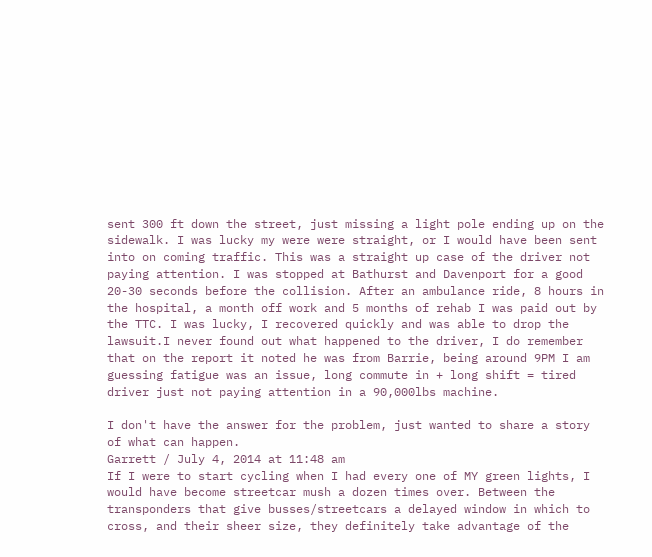sent 300 ft down the street, just missing a light pole ending up on the sidewalk. I was lucky my were were straight, or I would have been sent into on coming traffic. This was a straight up case of the driver not paying attention. I was stopped at Bathurst and Davenport for a good 20-30 seconds before the collision. After an ambulance ride, 8 hours in the hospital, a month off work and 5 months of rehab I was paid out by the TTC. I was lucky, I recovered quickly and was able to drop the lawsuit.I never found out what happened to the driver, I do remember that on the report it noted he was from Barrie, being around 9PM I am guessing fatigue was an issue, long commute in + long shift = tired driver just not paying attention in a 90,000lbs machine.

I don't have the answer for the problem, just wanted to share a story of what can happen.
Garrett / July 4, 2014 at 11:48 am
If I were to start cycling when I had every one of MY green lights, I would have become streetcar mush a dozen times over. Between the transponders that give busses/streetcars a delayed window in which to cross, and their sheer size, they definitely take advantage of the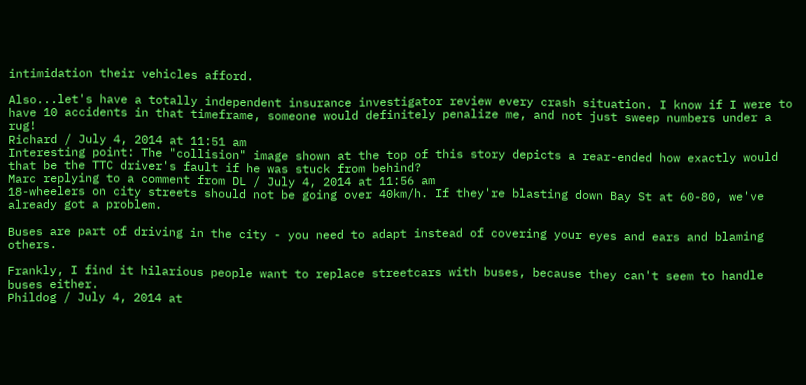intimidation their vehicles afford.

Also...let's have a totally independent insurance investigator review every crash situation. I know if I were to have 10 accidents in that timeframe, someone would definitely penalize me, and not just sweep numbers under a rug!
Richard / July 4, 2014 at 11:51 am
Interesting point: The "collision" image shown at the top of this story depicts a rear-ended how exactly would that be the TTC driver's fault if he was stuck from behind?
Marc replying to a comment from DL / July 4, 2014 at 11:56 am
18-wheelers on city streets should not be going over 40km/h. If they're blasting down Bay St at 60-80, we've already got a problem.

Buses are part of driving in the city - you need to adapt instead of covering your eyes and ears and blaming others.

Frankly, I find it hilarious people want to replace streetcars with buses, because they can't seem to handle buses either.
Phildog / July 4, 2014 at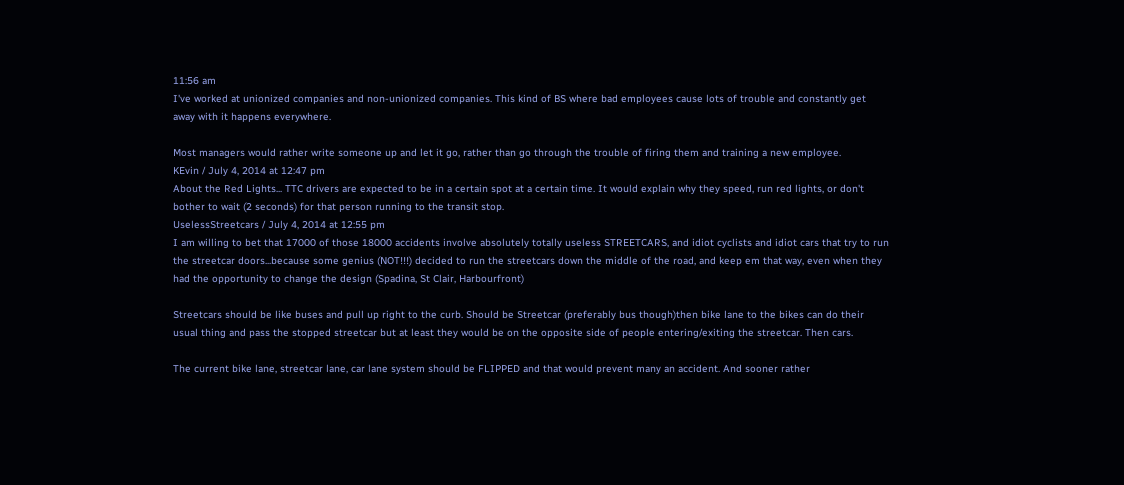11:56 am
I've worked at unionized companies and non-unionized companies. This kind of BS where bad employees cause lots of trouble and constantly get away with it happens everywhere.

Most managers would rather write someone up and let it go, rather than go through the trouble of firing them and training a new employee.
KEvin / July 4, 2014 at 12:47 pm
About the Red Lights... TTC drivers are expected to be in a certain spot at a certain time. It would explain why they speed, run red lights, or don't bother to wait (2 seconds) for that person running to the transit stop.
UselessStreetcars / July 4, 2014 at 12:55 pm
I am willing to bet that 17000 of those 18000 accidents involve absolutely totally useless STREETCARS, and idiot cyclists and idiot cars that try to run the streetcar doors...because some genius (NOT!!!) decided to run the streetcars down the middle of the road, and keep em that way, even when they had the opportunity to change the design (Spadina, St Clair, Harbourfront)

Streetcars should be like buses and pull up right to the curb. Should be Streetcar (preferably bus though)then bike lane to the bikes can do their usual thing and pass the stopped streetcar but at least they would be on the opposite side of people entering/exiting the streetcar. Then cars.

The current bike lane, streetcar lane, car lane system should be FLIPPED and that would prevent many an accident. And sooner rather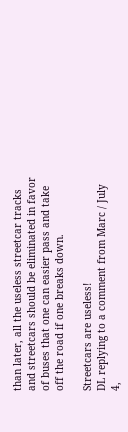than later, all the useless streetcar tracks and streetcars should be eliminated in favor of buses that one can easier pass and take off the road if one breaks down.

Streetcars are useless!
DL replying to a comment from Marc / July 4,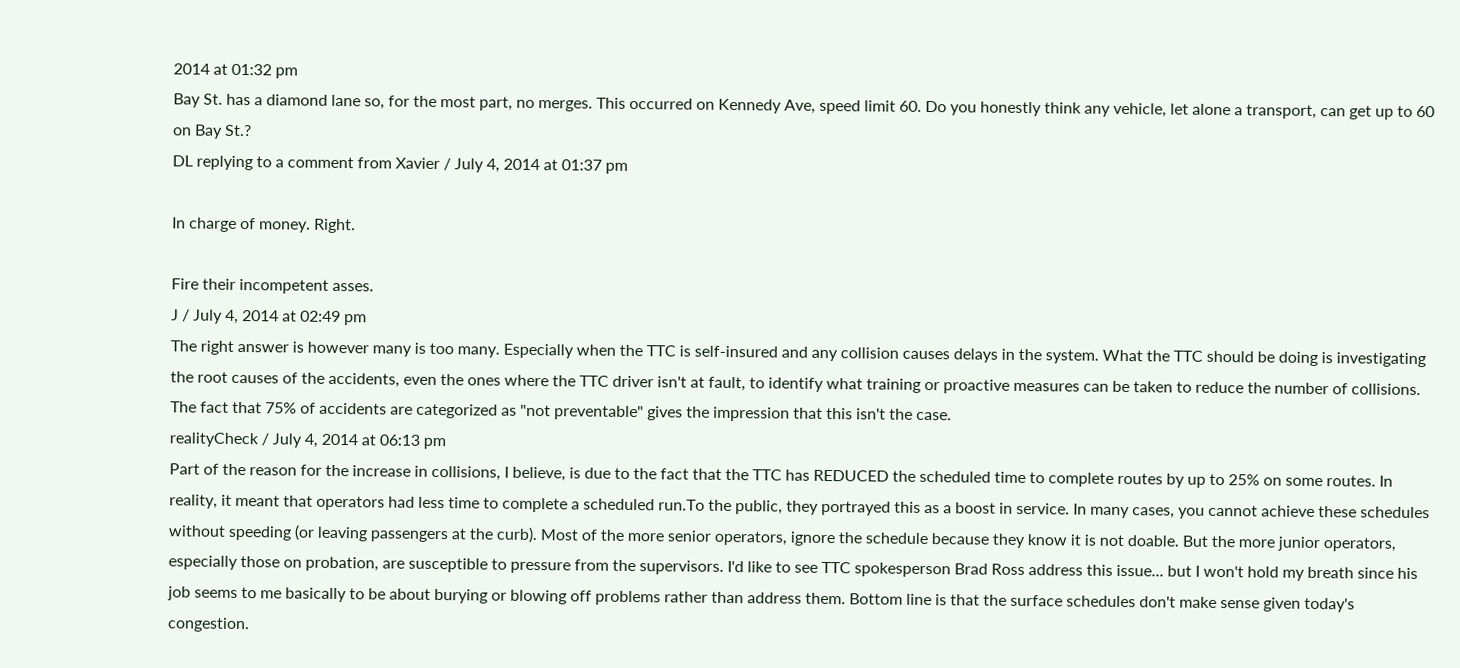2014 at 01:32 pm
Bay St. has a diamond lane so, for the most part, no merges. This occurred on Kennedy Ave, speed limit 60. Do you honestly think any vehicle, let alone a transport, can get up to 60 on Bay St.?
DL replying to a comment from Xavier / July 4, 2014 at 01:37 pm

In charge of money. Right.

Fire their incompetent asses.
J / July 4, 2014 at 02:49 pm
The right answer is however many is too many. Especially when the TTC is self-insured and any collision causes delays in the system. What the TTC should be doing is investigating the root causes of the accidents, even the ones where the TTC driver isn't at fault, to identify what training or proactive measures can be taken to reduce the number of collisions. The fact that 75% of accidents are categorized as "not preventable" gives the impression that this isn't the case.
realityCheck / July 4, 2014 at 06:13 pm
Part of the reason for the increase in collisions, I believe, is due to the fact that the TTC has REDUCED the scheduled time to complete routes by up to 25% on some routes. In reality, it meant that operators had less time to complete a scheduled run.To the public, they portrayed this as a boost in service. In many cases, you cannot achieve these schedules without speeding (or leaving passengers at the curb). Most of the more senior operators, ignore the schedule because they know it is not doable. But the more junior operators, especially those on probation, are susceptible to pressure from the supervisors. I'd like to see TTC spokesperson Brad Ross address this issue... but I won't hold my breath since his job seems to me basically to be about burying or blowing off problems rather than address them. Bottom line is that the surface schedules don't make sense given today's congestion.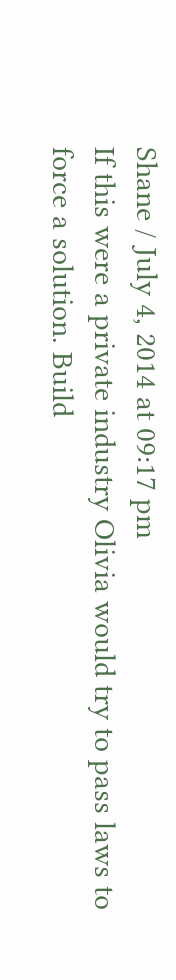Shane / July 4, 2014 at 09:17 pm
If this were a private industry Olivia would try to pass laws to force a solution. Build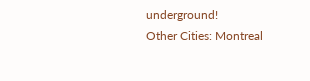underground!
Other Cities: Montreal